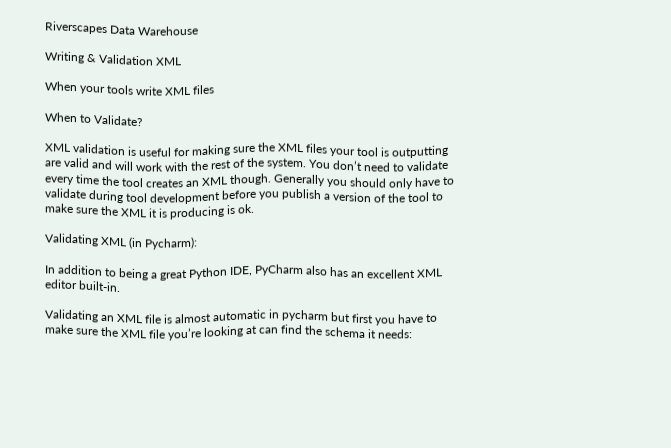Riverscapes Data Warehouse

Writing & Validation XML

When your tools write XML files

When to Validate?

XML validation is useful for making sure the XML files your tool is outputting are valid and will work with the rest of the system. You don’t need to validate every time the tool creates an XML though. Generally you should only have to validate during tool development before you publish a version of the tool to make sure the XML it is producing is ok.

Validating XML (in Pycharm):

In addition to being a great Python IDE, PyCharm also has an excellent XML editor built-in.

Validating an XML file is almost automatic in pycharm but first you have to make sure the XML file you’re looking at can find the schema it needs: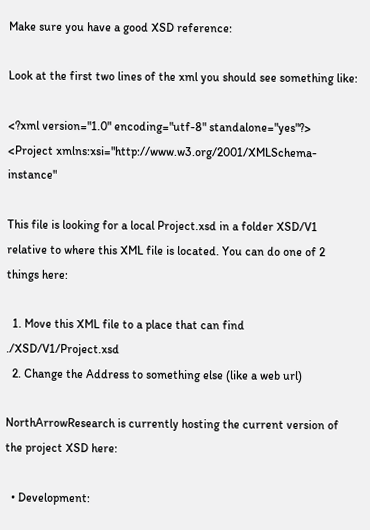Make sure you have a good XSD reference:

Look at the first two lines of the xml you should see something like:

<?xml version="1.0" encoding="utf-8" standalone="yes"?>
<Project xmlns:xsi="http://www.w3.org/2001/XMLSchema-instance"

This file is looking for a local Project.xsd in a folder XSD/V1 relative to where this XML file is located. You can do one of 2 things here:

  1. Move this XML file to a place that can find ./XSD/V1/Project.xsd
  2. Change the Address to something else (like a web url)

NorthArrowResearch is currently hosting the current version of the project XSD here:

  • Development: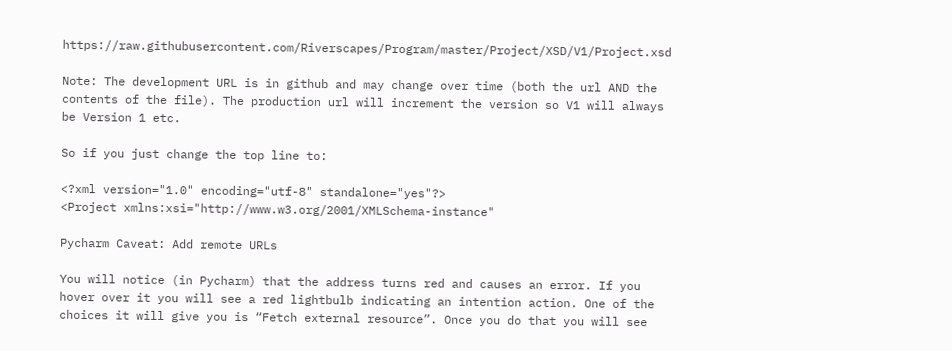https://raw.githubusercontent.com/Riverscapes/Program/master/Project/XSD/V1/Project.xsd

Note: The development URL is in github and may change over time (both the url AND the contents of the file). The production url will increment the version so V1 will always be Version 1 etc.

So if you just change the top line to:

<?xml version="1.0" encoding="utf-8" standalone="yes"?>
<Project xmlns:xsi="http://www.w3.org/2001/XMLSchema-instance"

Pycharm Caveat: Add remote URLs

You will notice (in Pycharm) that the address turns red and causes an error. If you hover over it you will see a red lightbulb indicating an intention action. One of the choices it will give you is “Fetch external resource”. Once you do that you will see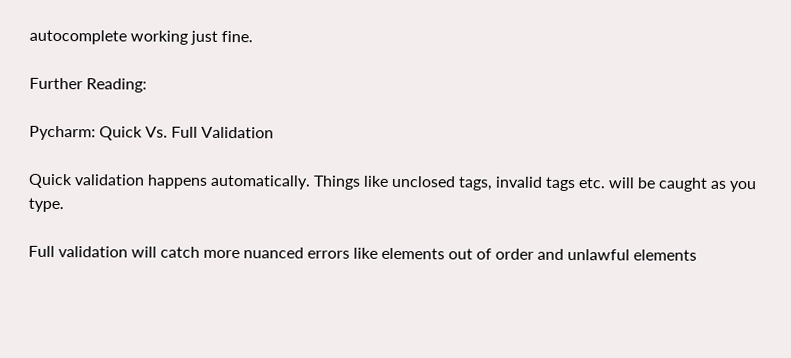autocomplete working just fine.

Further Reading:

Pycharm: Quick Vs. Full Validation

Quick validation happens automatically. Things like unclosed tags, invalid tags etc. will be caught as you type.

Full validation will catch more nuanced errors like elements out of order and unlawful elements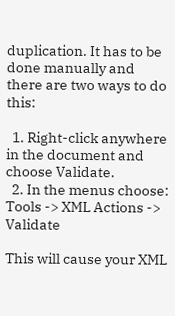duplication. It has to be done manually and there are two ways to do this:

  1. Right-click anywhere in the document and choose Validate.
  2. In the menus choose: Tools -> XML Actions -> Validate

This will cause your XML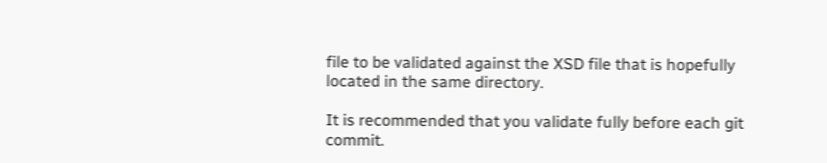file to be validated against the XSD file that is hopefully located in the same directory.

It is recommended that you validate fully before each git commit.